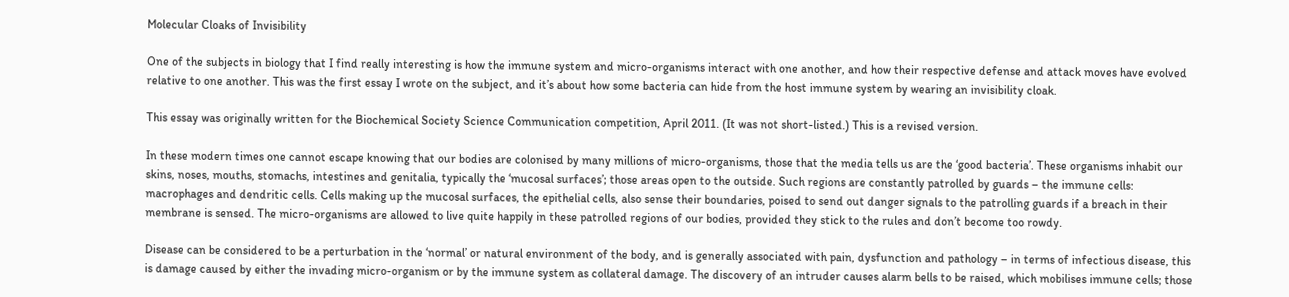Molecular Cloaks of Invisibility

One of the subjects in biology that I find really interesting is how the immune system and micro-organisms interact with one another, and how their respective defense and attack moves have evolved relative to one another. This was the first essay I wrote on the subject, and it’s about how some bacteria can hide from the host immune system by wearing an invisibility cloak.

This essay was originally written for the Biochemical Society Science Communication competition, April 2011. (It was not short-listed.) This is a revised version.

In these modern times one cannot escape knowing that our bodies are colonised by many millions of micro-organisms, those that the media tells us are the ‘good bacteria’. These organisms inhabit our skins, noses, mouths, stomachs, intestines and genitalia, typically the ‘mucosal surfaces’; those areas open to the outside. Such regions are constantly patrolled by guards – the immune cells: macrophages and dendritic cells. Cells making up the mucosal surfaces, the epithelial cells, also sense their boundaries, poised to send out danger signals to the patrolling guards if a breach in their membrane is sensed. The micro-organisms are allowed to live quite happily in these patrolled regions of our bodies, provided they stick to the rules and don’t become too rowdy.

Disease can be considered to be a perturbation in the ‘normal’ or natural environment of the body, and is generally associated with pain, dysfunction and pathology – in terms of infectious disease, this is damage caused by either the invading micro-organism or by the immune system as collateral damage. The discovery of an intruder causes alarm bells to be raised, which mobilises immune cells; those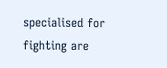specialised for fighting are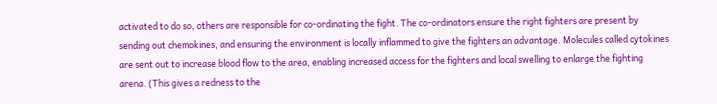activated to do so, others are responsible for co-ordinating the fight. The co-ordinators ensure the right fighters are present by sending out chemokines, and ensuring the environment is locally inflammed to give the fighters an advantage. Molecules called cytokines are sent out to increase blood flow to the area, enabling increased access for the fighters and local swelling to enlarge the fighting arena. (This gives a redness to the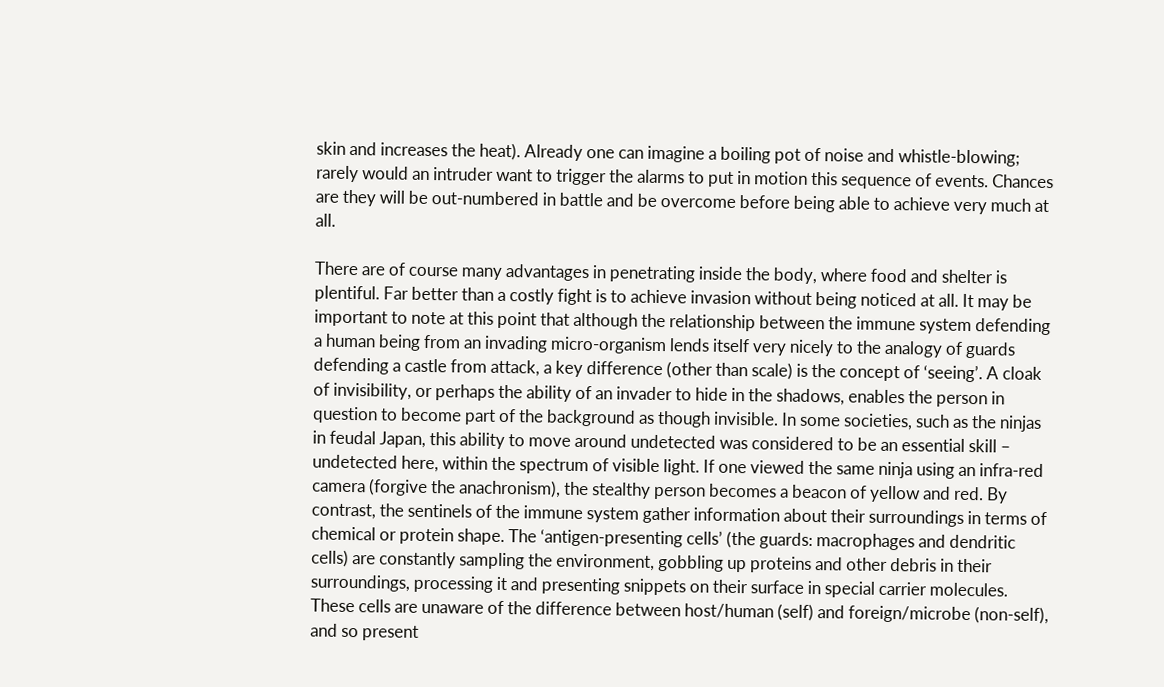skin and increases the heat). Already one can imagine a boiling pot of noise and whistle-blowing; rarely would an intruder want to trigger the alarms to put in motion this sequence of events. Chances are they will be out-numbered in battle and be overcome before being able to achieve very much at all.

There are of course many advantages in penetrating inside the body, where food and shelter is plentiful. Far better than a costly fight is to achieve invasion without being noticed at all. It may be important to note at this point that although the relationship between the immune system defending a human being from an invading micro-organism lends itself very nicely to the analogy of guards defending a castle from attack, a key difference (other than scale) is the concept of ‘seeing’. A cloak of invisibility, or perhaps the ability of an invader to hide in the shadows, enables the person in question to become part of the background as though invisible. In some societies, such as the ninjas in feudal Japan, this ability to move around undetected was considered to be an essential skill – undetected here, within the spectrum of visible light. If one viewed the same ninja using an infra-red camera (forgive the anachronism), the stealthy person becomes a beacon of yellow and red. By contrast, the sentinels of the immune system gather information about their surroundings in terms of chemical or protein shape. The ‘antigen-presenting cells’ (the guards: macrophages and dendritic cells) are constantly sampling the environment, gobbling up proteins and other debris in their surroundings, processing it and presenting snippets on their surface in special carrier molecules. These cells are unaware of the difference between host/human (self) and foreign/microbe (non-self), and so present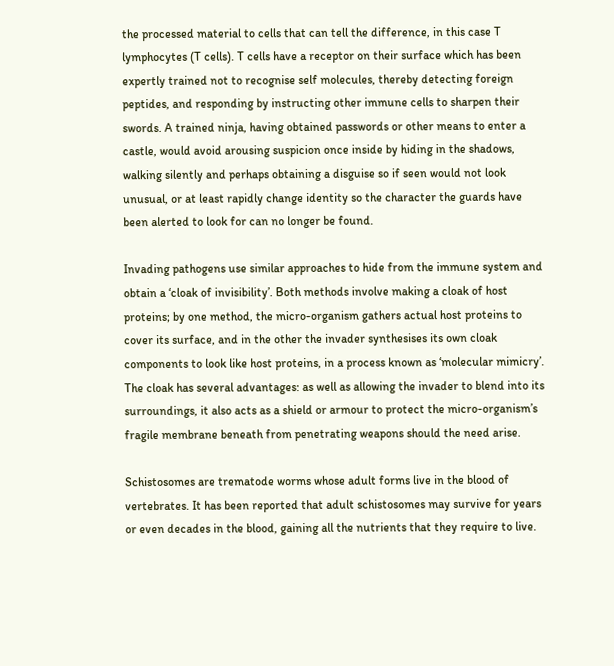the processed material to cells that can tell the difference, in this case T lymphocytes (T cells). T cells have a receptor on their surface which has been expertly trained not to recognise self molecules, thereby detecting foreign peptides, and responding by instructing other immune cells to sharpen their swords. A trained ninja, having obtained passwords or other means to enter a castle, would avoid arousing suspicion once inside by hiding in the shadows, walking silently and perhaps obtaining a disguise so if seen would not look unusual, or at least rapidly change identity so the character the guards have been alerted to look for can no longer be found.

Invading pathogens use similar approaches to hide from the immune system and obtain a ‘cloak of invisibility’. Both methods involve making a cloak of host proteins; by one method, the micro-organism gathers actual host proteins to cover its surface, and in the other the invader synthesises its own cloak components to look like host proteins, in a process known as ‘molecular mimicry’. The cloak has several advantages: as well as allowing the invader to blend into its surroundings, it also acts as a shield or armour to protect the micro-organism’s fragile membrane beneath from penetrating weapons should the need arise.

Schistosomes are trematode worms whose adult forms live in the blood of vertebrates. It has been reported that adult schistosomes may survive for years or even decades in the blood, gaining all the nutrients that they require to live.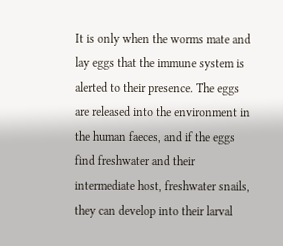It is only when the worms mate and lay eggs that the immune system is alerted to their presence. The eggs are released into the environment in the human faeces, and if the eggs find freshwater and their intermediate host, freshwater snails, they can develop into their larval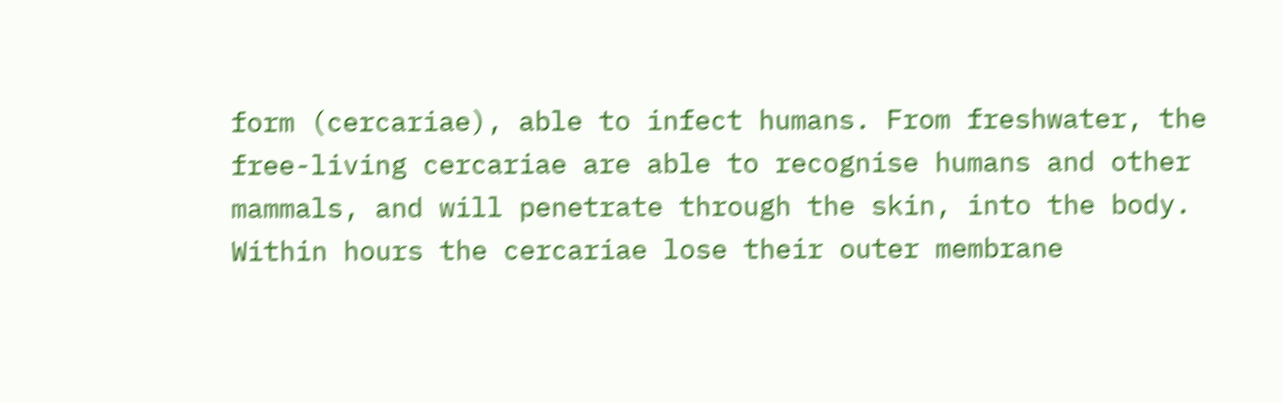form (cercariae), able to infect humans. From freshwater, the free-living cercariae are able to recognise humans and other mammals, and will penetrate through the skin, into the body. Within hours the cercariae lose their outer membrane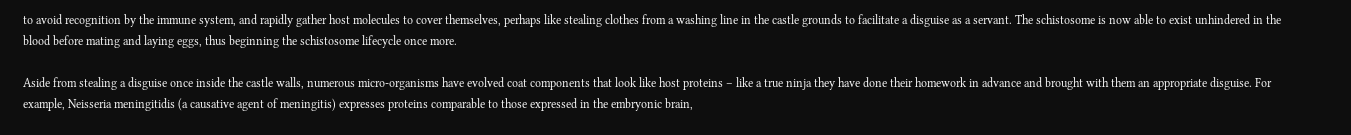to avoid recognition by the immune system, and rapidly gather host molecules to cover themselves, perhaps like stealing clothes from a washing line in the castle grounds to facilitate a disguise as a servant. The schistosome is now able to exist unhindered in the blood before mating and laying eggs, thus beginning the schistosome lifecycle once more.

Aside from stealing a disguise once inside the castle walls, numerous micro-organisms have evolved coat components that look like host proteins – like a true ninja they have done their homework in advance and brought with them an appropriate disguise. For example, Neisseria meningitidis (a causative agent of meningitis) expresses proteins comparable to those expressed in the embryonic brain,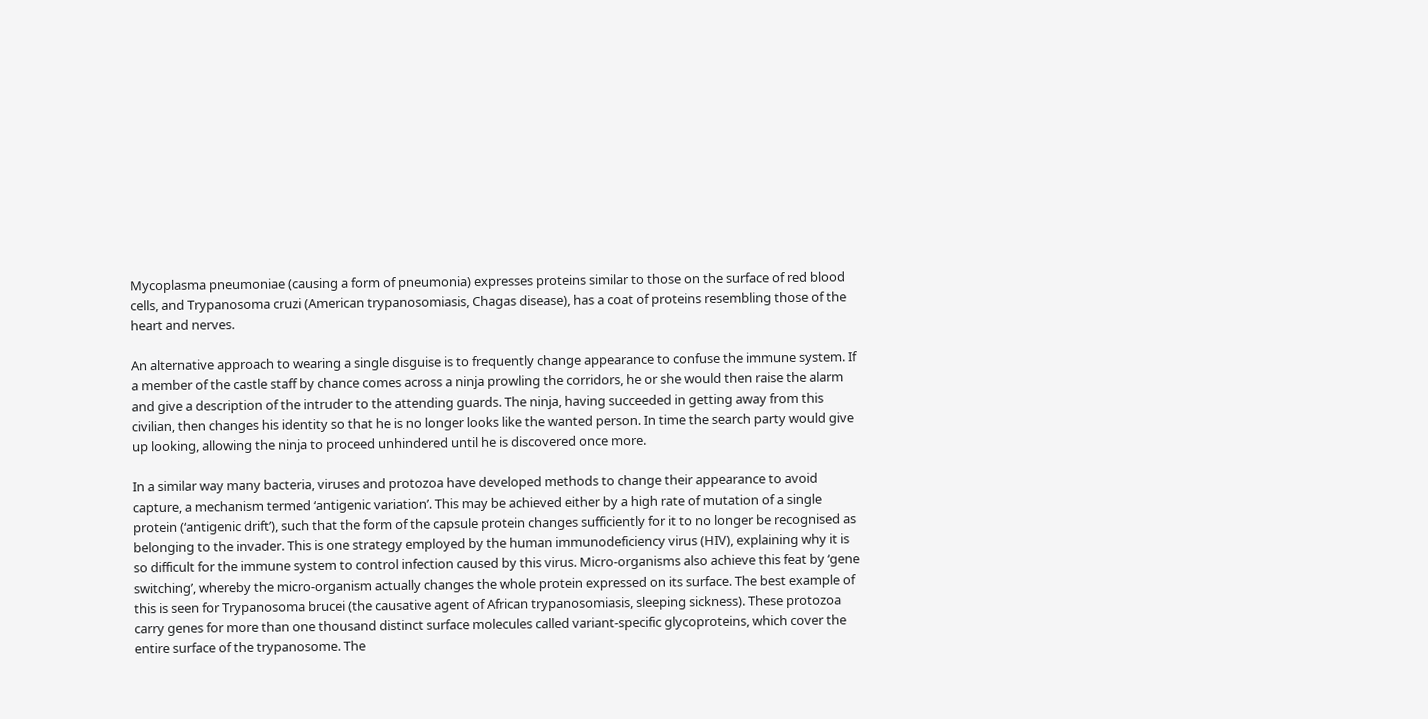Mycoplasma pneumoniae (causing a form of pneumonia) expresses proteins similar to those on the surface of red blood cells, and Trypanosoma cruzi (American trypanosomiasis, Chagas disease), has a coat of proteins resembling those of the heart and nerves.

An alternative approach to wearing a single disguise is to frequently change appearance to confuse the immune system. If a member of the castle staff by chance comes across a ninja prowling the corridors, he or she would then raise the alarm and give a description of the intruder to the attending guards. The ninja, having succeeded in getting away from this civilian, then changes his identity so that he is no longer looks like the wanted person. In time the search party would give up looking, allowing the ninja to proceed unhindered until he is discovered once more.

In a similar way many bacteria, viruses and protozoa have developed methods to change their appearance to avoid capture, a mechanism termed ‘antigenic variation’. This may be achieved either by a high rate of mutation of a single protein (‘antigenic drift’), such that the form of the capsule protein changes sufficiently for it to no longer be recognised as belonging to the invader. This is one strategy employed by the human immunodeficiency virus (HIV), explaining why it is so difficult for the immune system to control infection caused by this virus. Micro-organisms also achieve this feat by ‘gene switching’, whereby the micro-organism actually changes the whole protein expressed on its surface. The best example of this is seen for Trypanosoma brucei (the causative agent of African trypanosomiasis, sleeping sickness). These protozoa carry genes for more than one thousand distinct surface molecules called variant-specific glycoproteins, which cover the entire surface of the trypanosome. The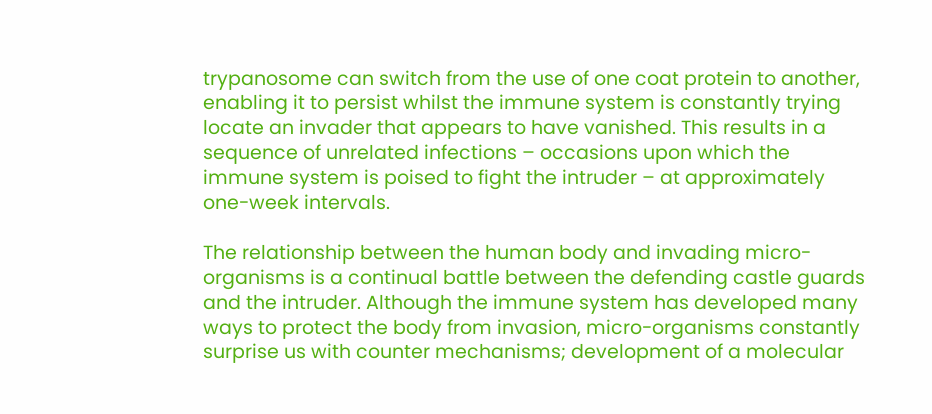trypanosome can switch from the use of one coat protein to another, enabling it to persist whilst the immune system is constantly trying locate an invader that appears to have vanished. This results in a sequence of unrelated infections – occasions upon which the immune system is poised to fight the intruder – at approximately one-week intervals.

The relationship between the human body and invading micro-organisms is a continual battle between the defending castle guards and the intruder. Although the immune system has developed many ways to protect the body from invasion, micro-organisms constantly surprise us with counter mechanisms; development of a molecular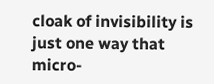cloak of invisibility is just one way that micro-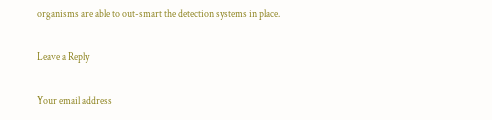organisms are able to out-smart the detection systems in place.

Leave a Reply

Your email address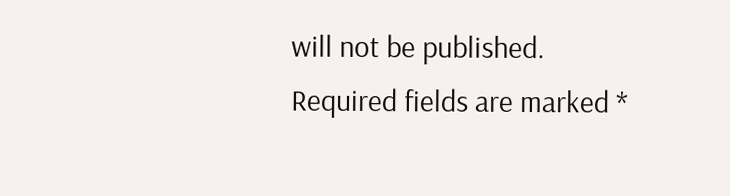will not be published. Required fields are marked *